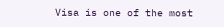Visa is one of the most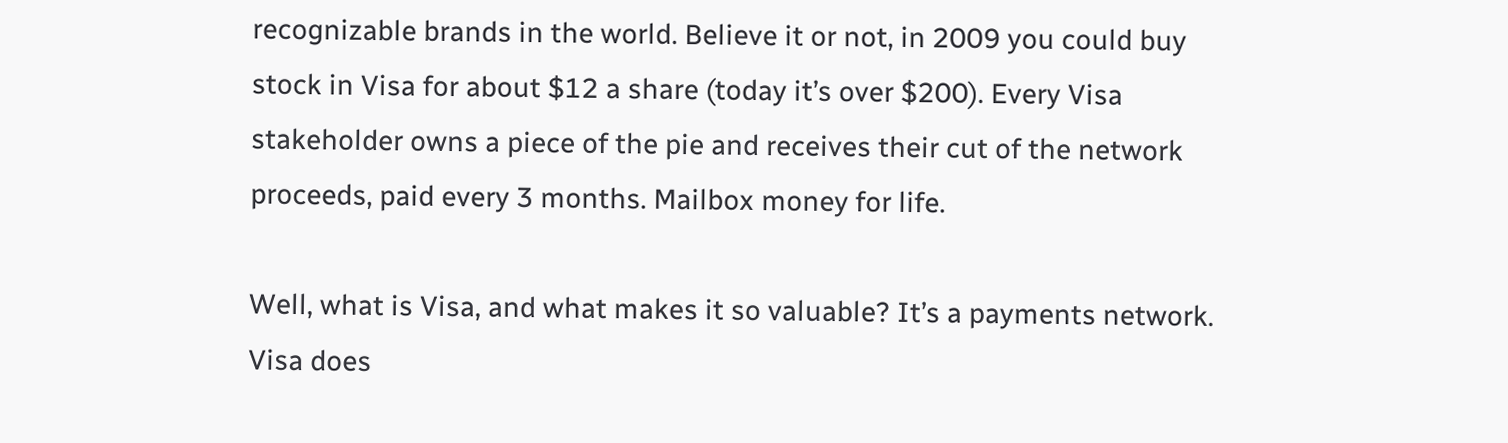recognizable brands in the world. Believe it or not, in 2009 you could buy stock in Visa for about $12 a share (today it’s over $200). Every Visa stakeholder owns a piece of the pie and receives their cut of the network proceeds, paid every 3 months. Mailbox money for life.

Well, what is Visa, and what makes it so valuable? It’s a payments network. Visa does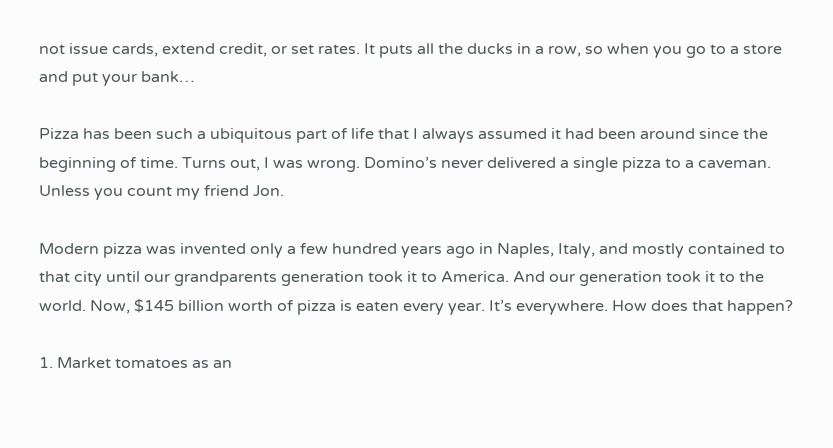not issue cards, extend credit, or set rates. It puts all the ducks in a row, so when you go to a store and put your bank…

Pizza has been such a ubiquitous part of life that I always assumed it had been around since the beginning of time. Turns out, I was wrong. Domino’s never delivered a single pizza to a caveman. Unless you count my friend Jon.

Modern pizza was invented only a few hundred years ago in Naples, Italy, and mostly contained to that city until our grandparents generation took it to America. And our generation took it to the world. Now, $145 billion worth of pizza is eaten every year. It’s everywhere. How does that happen?

1. Market tomatoes as an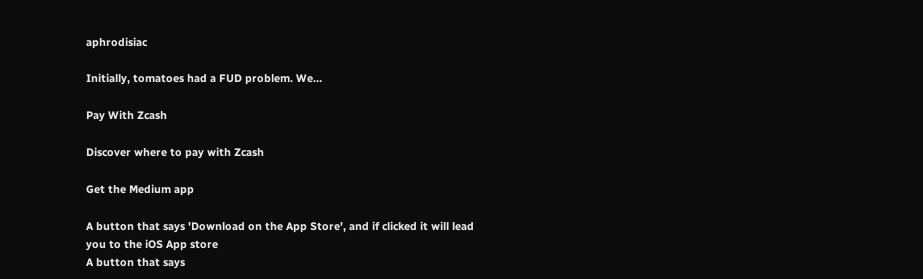aphrodisiac

Initially, tomatoes had a FUD problem. We…

Pay With Zcash

Discover where to pay with Zcash

Get the Medium app

A button that says 'Download on the App Store', and if clicked it will lead you to the iOS App store
A button that says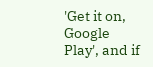'Get it on, Google Play', and if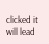clicked it will lead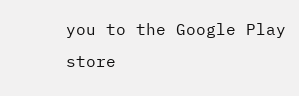you to the Google Play store